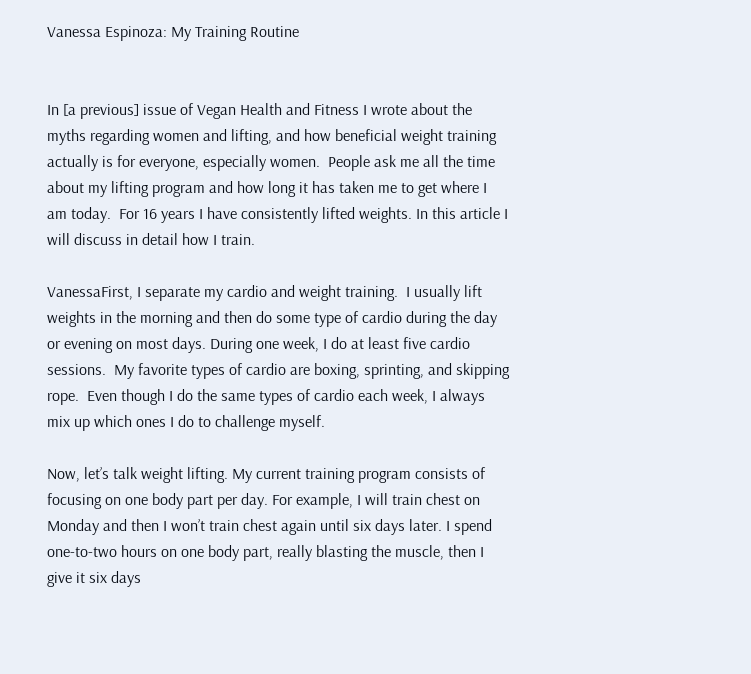Vanessa Espinoza: My Training Routine


In [a previous] issue of Vegan Health and Fitness I wrote about the myths regarding women and lifting, and how beneficial weight training actually is for everyone, especially women.  People ask me all the time about my lifting program and how long it has taken me to get where I am today.  For 16 years I have consistently lifted weights. In this article I will discuss in detail how I train.

VanessaFirst, I separate my cardio and weight training.  I usually lift weights in the morning and then do some type of cardio during the day or evening on most days. During one week, I do at least five cardio sessions.  My favorite types of cardio are boxing, sprinting, and skipping rope.  Even though I do the same types of cardio each week, I always mix up which ones I do to challenge myself.

Now, let’s talk weight lifting. My current training program consists of focusing on one body part per day. For example, I will train chest on Monday and then I won’t train chest again until six days later. I spend one-to-two hours on one body part, really blasting the muscle, then I give it six days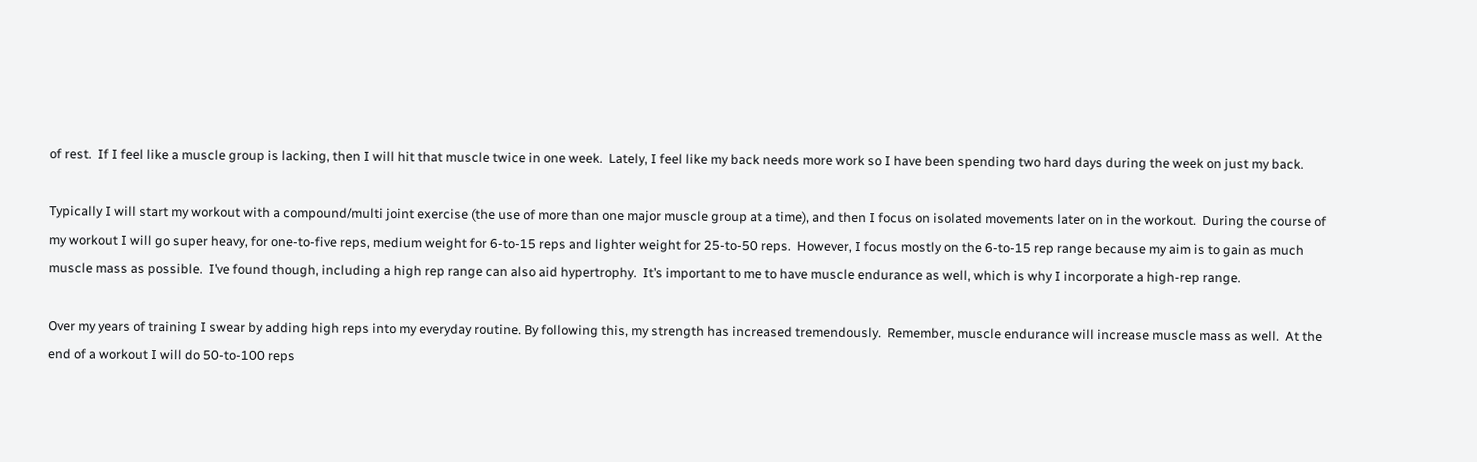of rest.  If I feel like a muscle group is lacking, then I will hit that muscle twice in one week.  Lately, I feel like my back needs more work so I have been spending two hard days during the week on just my back.

Typically I will start my workout with a compound/multi joint exercise (the use of more than one major muscle group at a time), and then I focus on isolated movements later on in the workout.  During the course of my workout I will go super heavy, for one-to-five reps, medium weight for 6-to-15 reps and lighter weight for 25-to-50 reps.  However, I focus mostly on the 6-to-15 rep range because my aim is to gain as much muscle mass as possible.  I’ve found though, including a high rep range can also aid hypertrophy.  It’s important to me to have muscle endurance as well, which is why I incorporate a high-rep range.

Over my years of training I swear by adding high reps into my everyday routine. By following this, my strength has increased tremendously.  Remember, muscle endurance will increase muscle mass as well.  At the end of a workout I will do 50-to-100 reps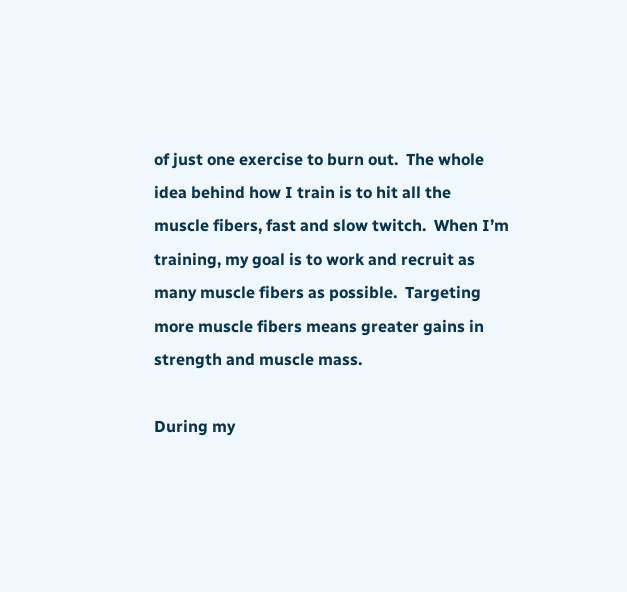of just one exercise to burn out.  The whole idea behind how I train is to hit all the muscle fibers, fast and slow twitch.  When I’m training, my goal is to work and recruit as many muscle fibers as possible.  Targeting more muscle fibers means greater gains in strength and muscle mass.

During my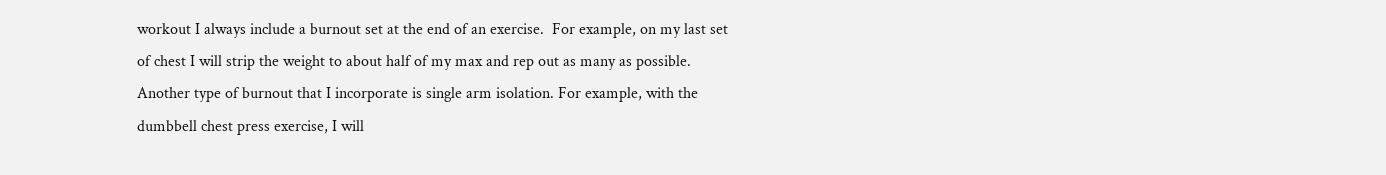workout I always include a burnout set at the end of an exercise.  For example, on my last set of chest I will strip the weight to about half of my max and rep out as many as possible.  Another type of burnout that I incorporate is single arm isolation. For example, with the dumbbell chest press exercise, I will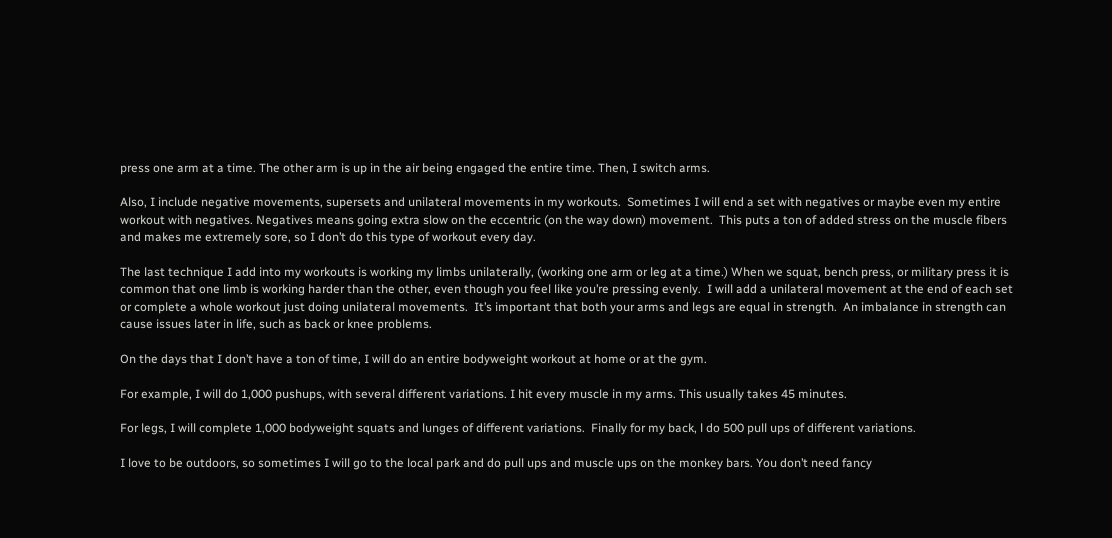press one arm at a time. The other arm is up in the air being engaged the entire time. Then, I switch arms.

Also, I include negative movements, supersets and unilateral movements in my workouts.  Sometimes I will end a set with negatives or maybe even my entire workout with negatives. Negatives means going extra slow on the eccentric (on the way down) movement.  This puts a ton of added stress on the muscle fibers and makes me extremely sore, so I don’t do this type of workout every day.

The last technique I add into my workouts is working my limbs unilaterally, (working one arm or leg at a time.) When we squat, bench press, or military press it is common that one limb is working harder than the other, even though you feel like you’re pressing evenly.  I will add a unilateral movement at the end of each set or complete a whole workout just doing unilateral movements.  It’s important that both your arms and legs are equal in strength.  An imbalance in strength can cause issues later in life, such as back or knee problems.

On the days that I don’t have a ton of time, I will do an entire bodyweight workout at home or at the gym.

For example, I will do 1,000 pushups, with several different variations. I hit every muscle in my arms. This usually takes 45 minutes.

For legs, I will complete 1,000 bodyweight squats and lunges of different variations.  Finally for my back, l do 500 pull ups of different variations.

I love to be outdoors, so sometimes I will go to the local park and do pull ups and muscle ups on the monkey bars. You don’t need fancy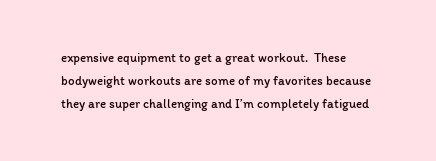expensive equipment to get a great workout.  These bodyweight workouts are some of my favorites because they are super challenging and I’m completely fatigued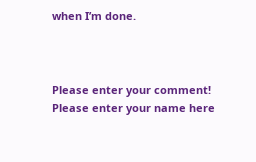when I’m done.



Please enter your comment!
Please enter your name here